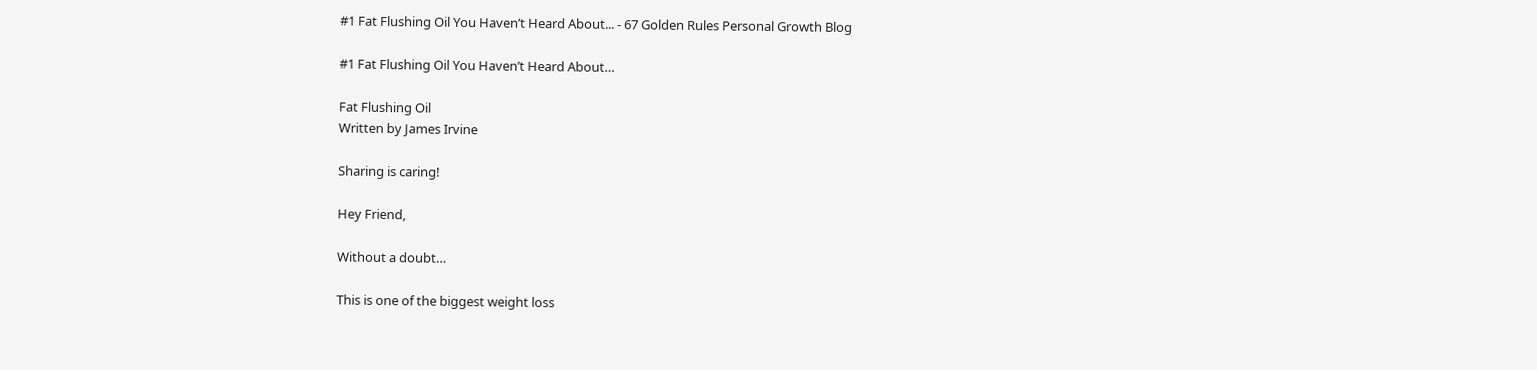#1 Fat Flushing Oil You Haven’t Heard About... - 67 Golden Rules Personal Growth Blog

#1 Fat Flushing Oil You Haven’t Heard About…

Fat Flushing Oil
Written by James Irvine

Sharing is caring!

Hey Friend,

Without a doubt…

This is one of the biggest weight loss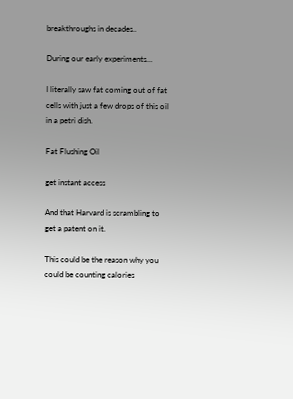breakthroughs in decades..

During our early experiments…

I literally saw fat coming out of fat cells with just a few drops of this oil in a petri dish.

Fat Flushing Oil

get instant access

And that Harvard is scrambling to get a patent on it.

This could be the reason why you could be counting calories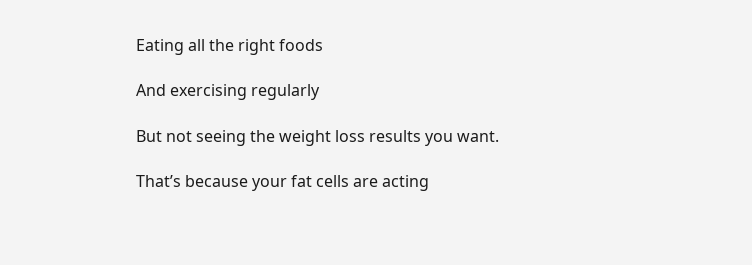Eating all the right foods

And exercising regularly

But not seeing the weight loss results you want.

That’s because your fat cells are acting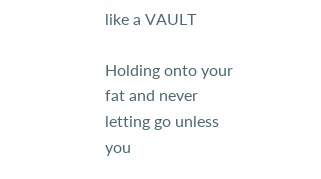like a VAULT

Holding onto your fat and never letting go unless you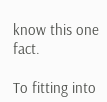know this one fact.

To fitting into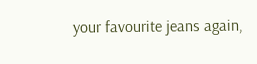your favourite jeans again,